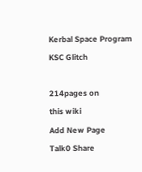Kerbal Space Program KSC Glitch

214pages on
this wiki
Add New Page
Talk0 Share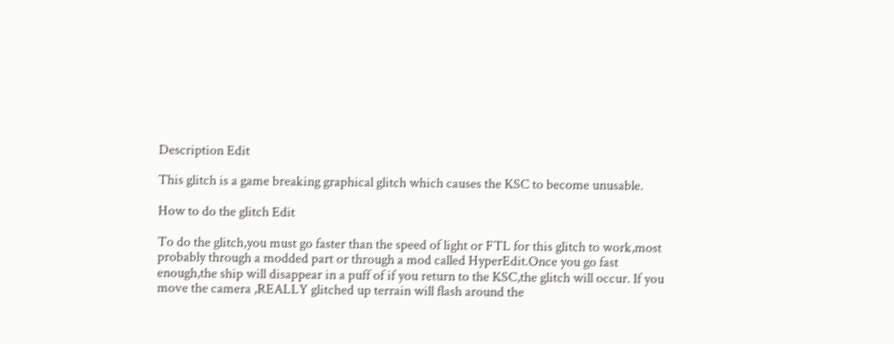Description Edit

This glitch is a game breaking graphical glitch which causes the KSC to become unusable.

How to do the glitch Edit

To do the glitch,you must go faster than the speed of light or FTL for this glitch to work,most probably through a modded part or through a mod called HyperEdit.Once you go fast enough,the ship will disappear in a puff of if you return to the KSC,the glitch will occur. If you move the camera ,REALLY glitched up terrain will flash around the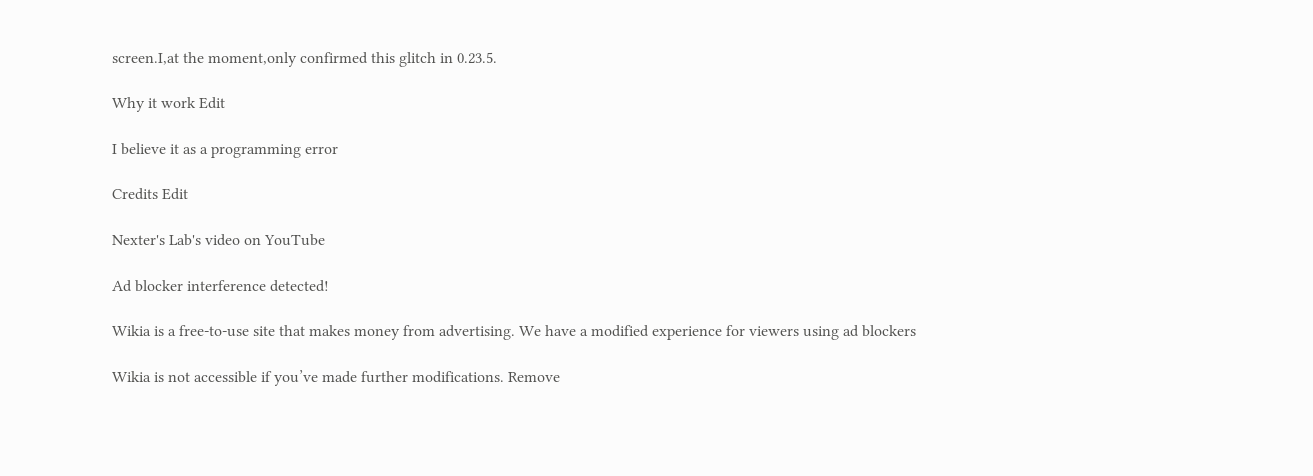screen.I,at the moment,only confirmed this glitch in 0.23.5.

Why it work Edit

I believe it as a programming error

Credits Edit

Nexter's Lab's video on YouTube

Ad blocker interference detected!

Wikia is a free-to-use site that makes money from advertising. We have a modified experience for viewers using ad blockers

Wikia is not accessible if you’ve made further modifications. Remove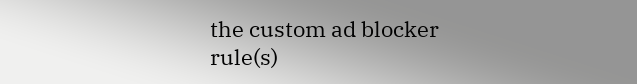the custom ad blocker rule(s)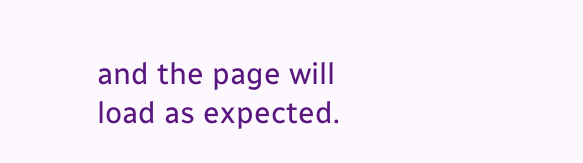and the page will load as expected.